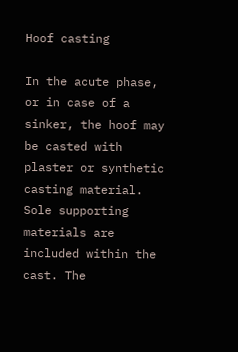Hoof casting

In the acute phase, or in case of a sinker, the hoof may be casted with plaster or synthetic casting material. Sole supporting materials are included within the cast. The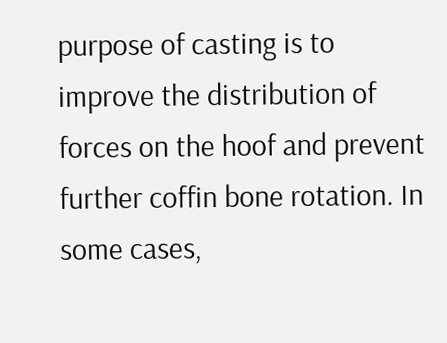purpose of casting is to improve the distribution of forces on the hoof and prevent further coffin bone rotation. In some cases,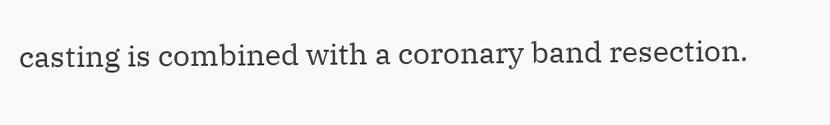casting is combined with a coronary band resection.